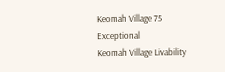Keomah Village 75 Exceptional
Keomah Village Livability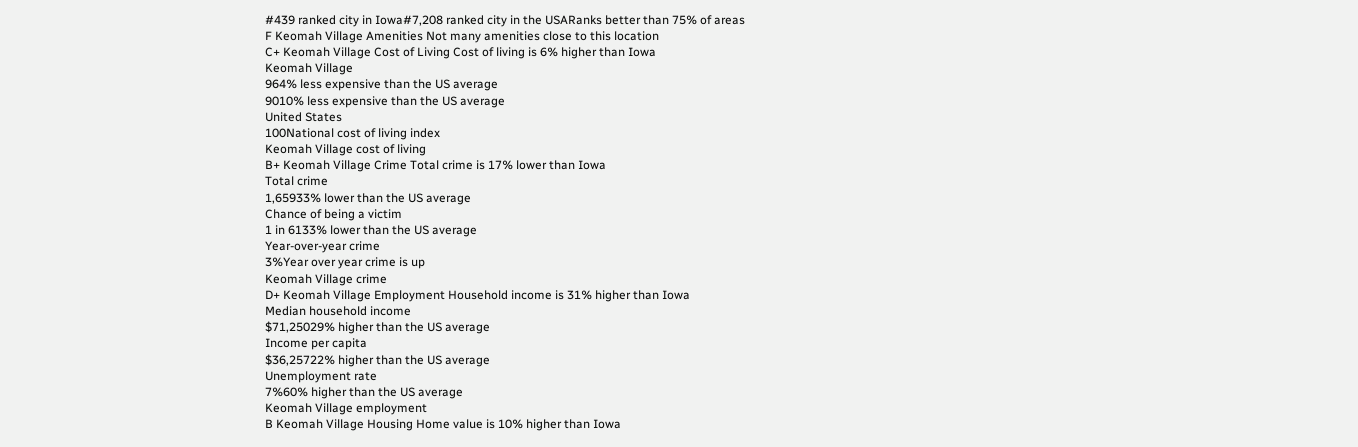#439 ranked city in Iowa#7,208 ranked city in the USARanks better than 75% of areas
F Keomah Village Amenities Not many amenities close to this location
C+ Keomah Village Cost of Living Cost of living is 6% higher than Iowa
Keomah Village
964% less expensive than the US average
9010% less expensive than the US average
United States
100National cost of living index
Keomah Village cost of living
B+ Keomah Village Crime Total crime is 17% lower than Iowa
Total crime
1,65933% lower than the US average
Chance of being a victim
1 in 6133% lower than the US average
Year-over-year crime
3%Year over year crime is up
Keomah Village crime
D+ Keomah Village Employment Household income is 31% higher than Iowa
Median household income
$71,25029% higher than the US average
Income per capita
$36,25722% higher than the US average
Unemployment rate
7%60% higher than the US average
Keomah Village employment
B Keomah Village Housing Home value is 10% higher than Iowa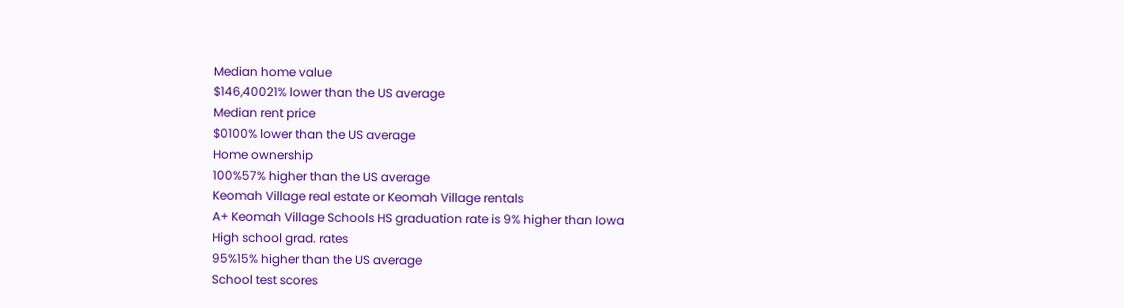Median home value
$146,40021% lower than the US average
Median rent price
$0100% lower than the US average
Home ownership
100%57% higher than the US average
Keomah Village real estate or Keomah Village rentals
A+ Keomah Village Schools HS graduation rate is 9% higher than Iowa
High school grad. rates
95%15% higher than the US average
School test scores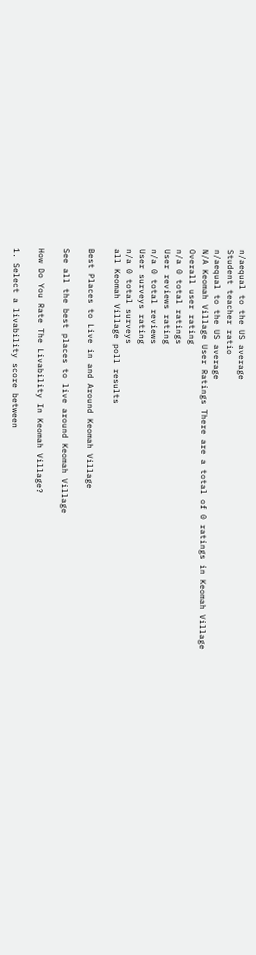n/aequal to the US average
Student teacher ratio
n/aequal to the US average
N/A Keomah Village User Ratings There are a total of 0 ratings in Keomah Village
Overall user rating
n/a 0 total ratings
User reviews rating
n/a 0 total reviews
User surveys rating
n/a 0 total surveys
all Keomah Village poll results

Best Places to Live in and Around Keomah Village

See all the best places to live around Keomah Village

How Do You Rate The Livability In Keomah Village?

1. Select a livability score between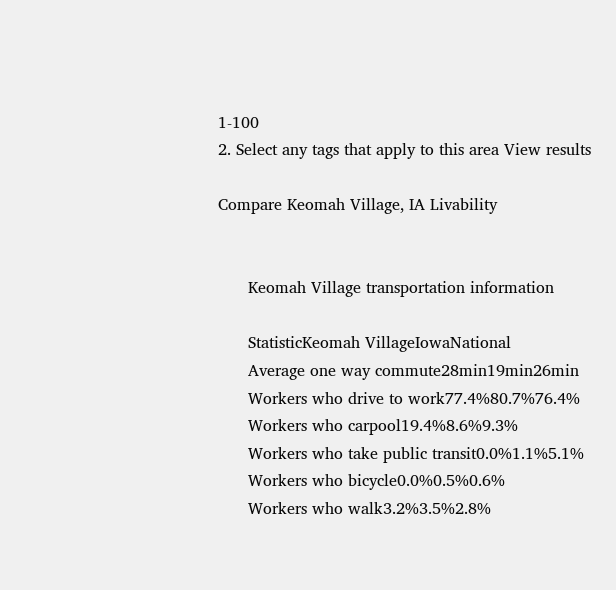1-100
2. Select any tags that apply to this area View results

Compare Keomah Village, IA Livability


      Keomah Village transportation information

      StatisticKeomah VillageIowaNational
      Average one way commute28min19min26min
      Workers who drive to work77.4%80.7%76.4%
      Workers who carpool19.4%8.6%9.3%
      Workers who take public transit0.0%1.1%5.1%
      Workers who bicycle0.0%0.5%0.6%
      Workers who walk3.2%3.5%2.8%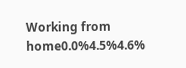Working from home0.0%4.5%4.6%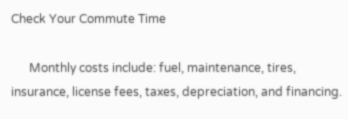Check Your Commute Time

      Monthly costs include: fuel, maintenance, tires, insurance, license fees, taxes, depreciation, and financing.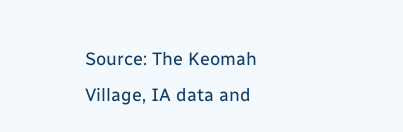Source: The Keomah Village, IA data and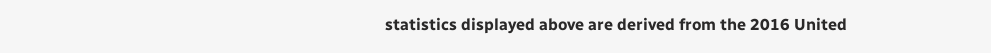statistics displayed above are derived from the 2016 United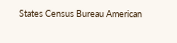States Census Bureau American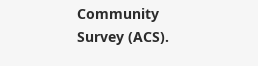Community Survey (ACS).